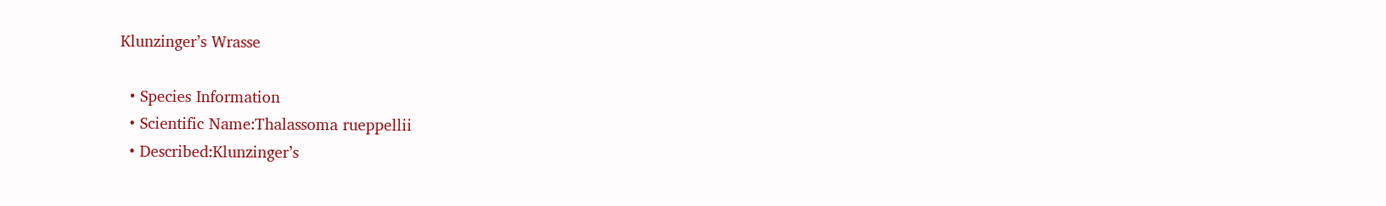Klunzinger’s Wrasse

  • Species Information
  • Scientific Name:Thalassoma rueppellii
  • Described:Klunzinger’s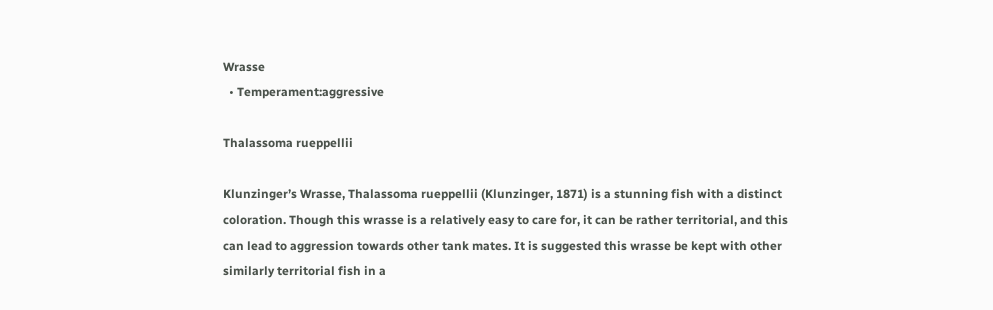Wrasse
  • Temperament:aggressive

Thalassoma rueppellii

Klunzinger’s Wrasse, Thalassoma rueppellii (Klunzinger, 1871) is a stunning fish with a distinct coloration. Though this wrasse is a relatively easy to care for, it can be rather territorial, and this can lead to aggression towards other tank mates. It is suggested this wrasse be kept with other similarly territorial fish in a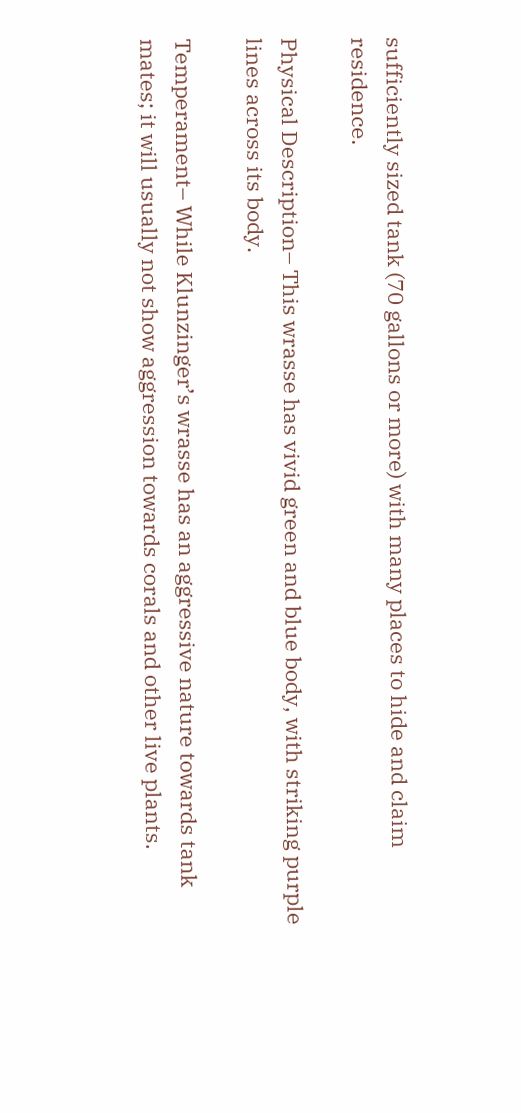sufficiently sized tank (70 gallons or more) with many places to hide and claim residence.

Physical Description– This wrasse has vivid green and blue body, with striking purple lines across its body.

Temperament– While Klunzinger’s wrasse has an aggressive nature towards tank mates; it will usually not show aggression towards corals and other live plants.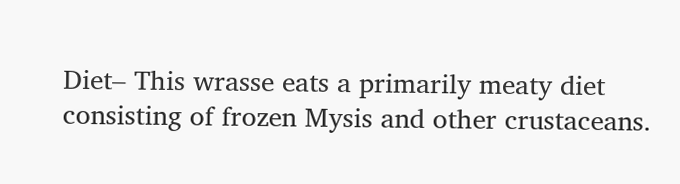Diet– This wrasse eats a primarily meaty diet consisting of frozen Mysis and other crustaceans.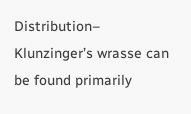Distribution– Klunzinger’s wrasse can be found primarily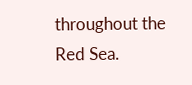throughout the Red Sea.